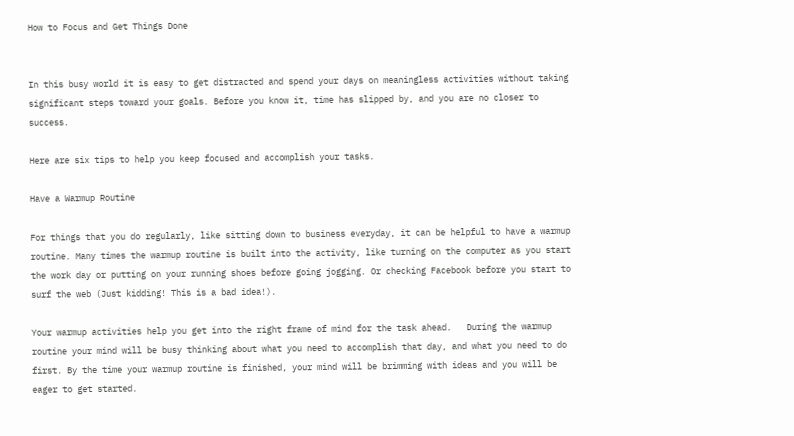How to Focus and Get Things Done


In this busy world it is easy to get distracted and spend your days on meaningless activities without taking significant steps toward your goals. Before you know it, time has slipped by, and you are no closer to success.

Here are six tips to help you keep focused and accomplish your tasks.

Have a Warmup Routine

For things that you do regularly, like sitting down to business everyday, it can be helpful to have a warmup routine. Many times the warmup routine is built into the activity, like turning on the computer as you start the work day or putting on your running shoes before going jogging. Or checking Facebook before you start to surf the web (Just kidding! This is a bad idea!).

Your warmup activities help you get into the right frame of mind for the task ahead.   During the warmup routine your mind will be busy thinking about what you need to accomplish that day, and what you need to do first. By the time your warmup routine is finished, your mind will be brimming with ideas and you will be eager to get started.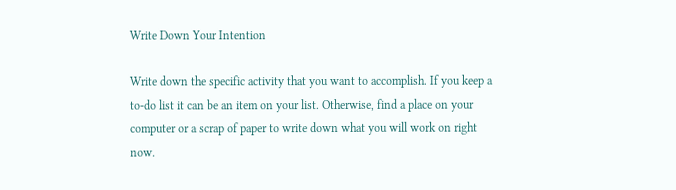Write Down Your Intention

Write down the specific activity that you want to accomplish. If you keep a to-do list it can be an item on your list. Otherwise, find a place on your computer or a scrap of paper to write down what you will work on right now.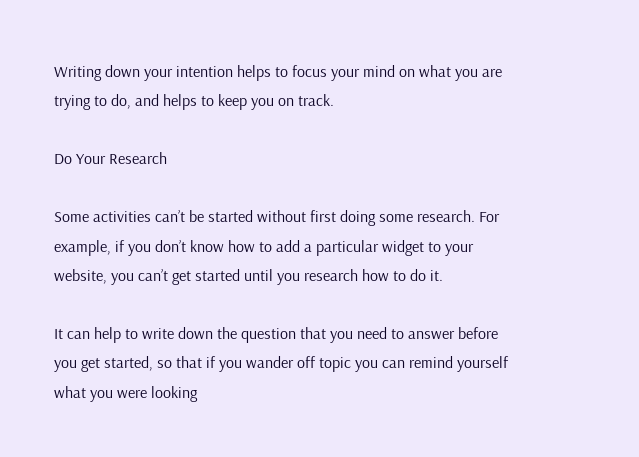Writing down your intention helps to focus your mind on what you are trying to do, and helps to keep you on track.

Do Your Research

Some activities can’t be started without first doing some research. For example, if you don’t know how to add a particular widget to your website, you can’t get started until you research how to do it.

It can help to write down the question that you need to answer before you get started, so that if you wander off topic you can remind yourself what you were looking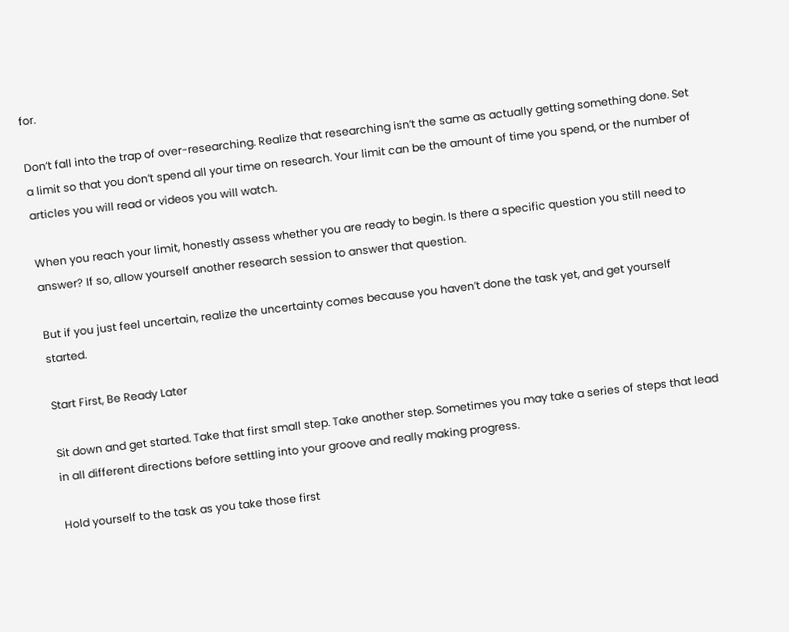for.

Don’t fall into the trap of over-researching. Realize that researching isn’t the same as actually getting something done. Set a limit so that you don’t spend all your time on research. Your limit can be the amount of time you spend, or the number of articles you will read or videos you will watch.

When you reach your limit, honestly assess whether you are ready to begin. Is there a specific question you still need to answer? If so, allow yourself another research session to answer that question.

But if you just feel uncertain, realize the uncertainty comes because you haven’t done the task yet, and get yourself started.

Start First, Be Ready Later

Sit down and get started. Take that first small step. Take another step. Sometimes you may take a series of steps that lead in all different directions before settling into your groove and really making progress.

Hold yourself to the task as you take those first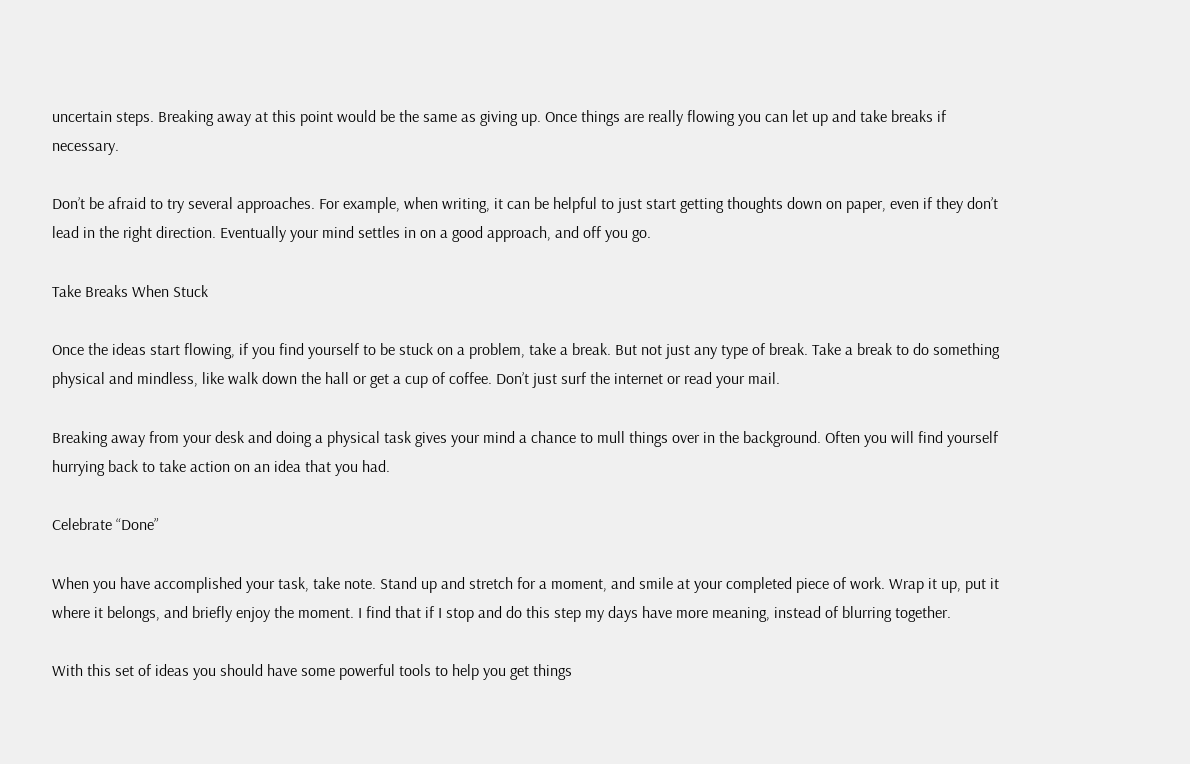uncertain steps. Breaking away at this point would be the same as giving up. Once things are really flowing you can let up and take breaks if necessary.

Don’t be afraid to try several approaches. For example, when writing, it can be helpful to just start getting thoughts down on paper, even if they don’t lead in the right direction. Eventually your mind settles in on a good approach, and off you go.

Take Breaks When Stuck

Once the ideas start flowing, if you find yourself to be stuck on a problem, take a break. But not just any type of break. Take a break to do something physical and mindless, like walk down the hall or get a cup of coffee. Don’t just surf the internet or read your mail.

Breaking away from your desk and doing a physical task gives your mind a chance to mull things over in the background. Often you will find yourself hurrying back to take action on an idea that you had.

Celebrate “Done”

When you have accomplished your task, take note. Stand up and stretch for a moment, and smile at your completed piece of work. Wrap it up, put it where it belongs, and briefly enjoy the moment. I find that if I stop and do this step my days have more meaning, instead of blurring together.

With this set of ideas you should have some powerful tools to help you get things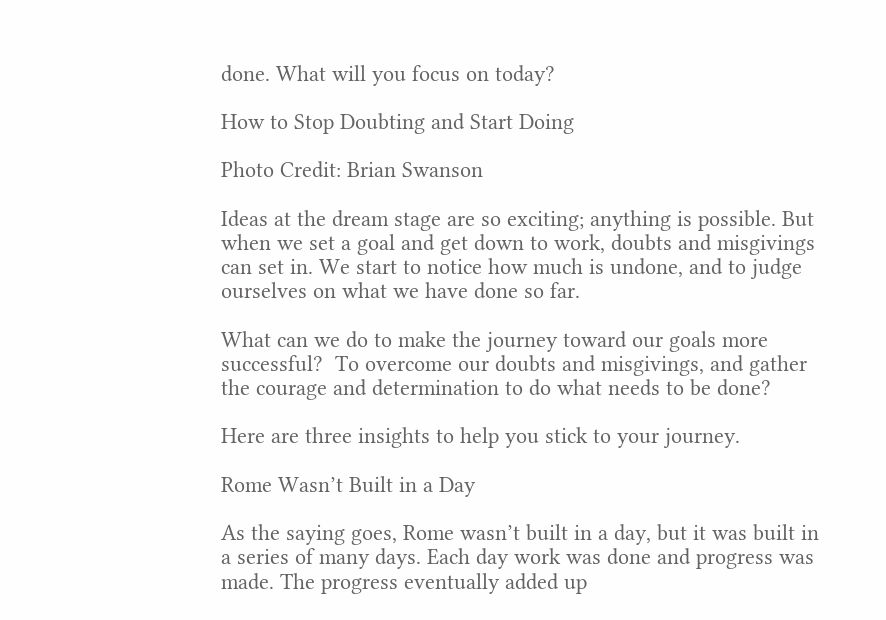done. What will you focus on today?

How to Stop Doubting and Start Doing

Photo Credit: Brian Swanson

Ideas at the dream stage are so exciting; anything is possible. But when we set a goal and get down to work, doubts and misgivings can set in. We start to notice how much is undone, and to judge ourselves on what we have done so far.

What can we do to make the journey toward our goals more successful?  To overcome our doubts and misgivings, and gather the courage and determination to do what needs to be done?

Here are three insights to help you stick to your journey.

Rome Wasn’t Built in a Day

As the saying goes, Rome wasn’t built in a day, but it was built in a series of many days. Each day work was done and progress was made. The progress eventually added up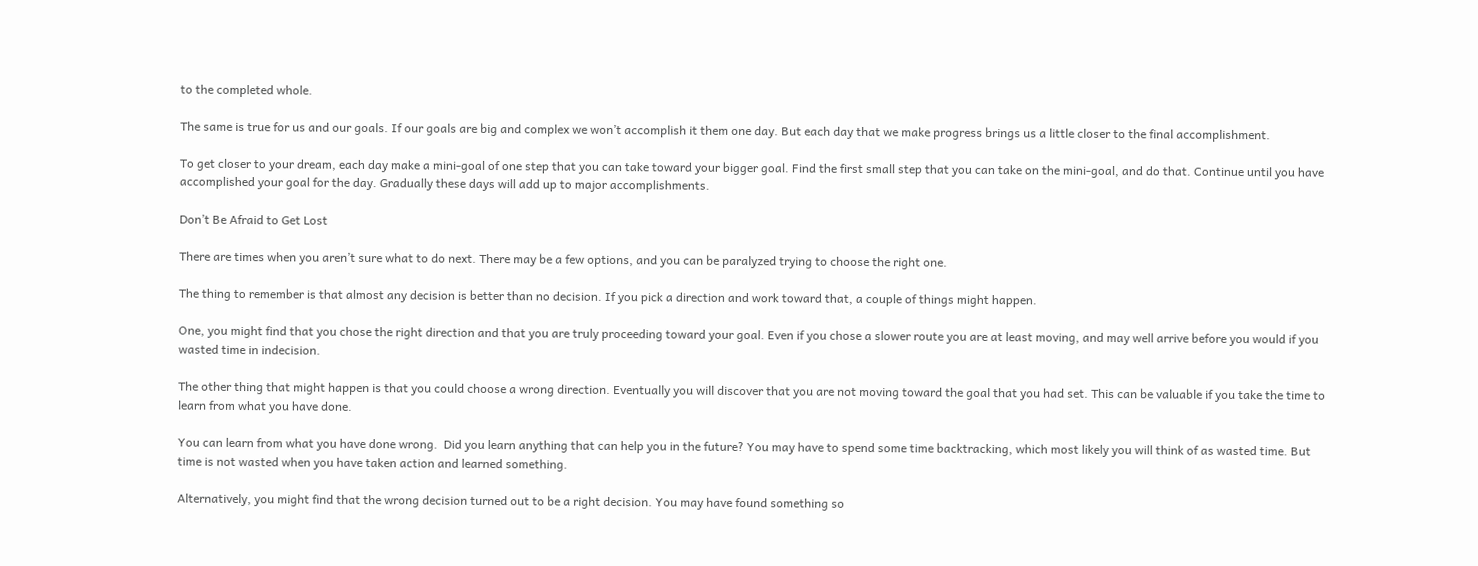to the completed whole.

The same is true for us and our goals. If our goals are big and complex we won’t accomplish it them one day. But each day that we make progress brings us a little closer to the final accomplishment.

To get closer to your dream, each day make a mini-goal of one step that you can take toward your bigger goal. Find the first small step that you can take on the mini-goal, and do that. Continue until you have accomplished your goal for the day. Gradually these days will add up to major accomplishments.

Don’t Be Afraid to Get Lost

There are times when you aren’t sure what to do next. There may be a few options, and you can be paralyzed trying to choose the right one.

The thing to remember is that almost any decision is better than no decision. If you pick a direction and work toward that, a couple of things might happen.

One, you might find that you chose the right direction and that you are truly proceeding toward your goal. Even if you chose a slower route you are at least moving, and may well arrive before you would if you wasted time in indecision.

The other thing that might happen is that you could choose a wrong direction. Eventually you will discover that you are not moving toward the goal that you had set. This can be valuable if you take the time to learn from what you have done.

You can learn from what you have done wrong.  Did you learn anything that can help you in the future? You may have to spend some time backtracking, which most likely you will think of as wasted time. But time is not wasted when you have taken action and learned something.

Alternatively, you might find that the wrong decision turned out to be a right decision. You may have found something so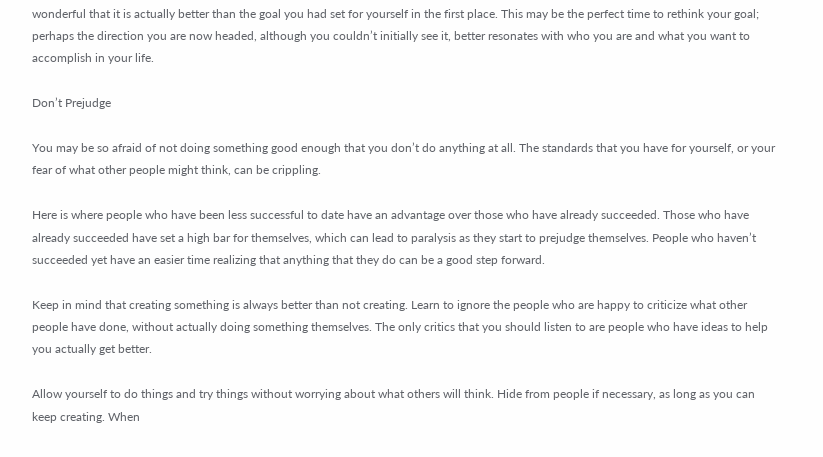wonderful that it is actually better than the goal you had set for yourself in the first place. This may be the perfect time to rethink your goal; perhaps the direction you are now headed, although you couldn’t initially see it, better resonates with who you are and what you want to accomplish in your life.

Don’t Prejudge

You may be so afraid of not doing something good enough that you don’t do anything at all. The standards that you have for yourself, or your fear of what other people might think, can be crippling.

Here is where people who have been less successful to date have an advantage over those who have already succeeded. Those who have already succeeded have set a high bar for themselves, which can lead to paralysis as they start to prejudge themselves. People who haven’t succeeded yet have an easier time realizing that anything that they do can be a good step forward.

Keep in mind that creating something is always better than not creating. Learn to ignore the people who are happy to criticize what other people have done, without actually doing something themselves. The only critics that you should listen to are people who have ideas to help you actually get better.

Allow yourself to do things and try things without worrying about what others will think. Hide from people if necessary, as long as you can keep creating. When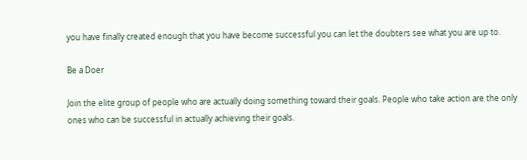you have finally created enough that you have become successful you can let the doubters see what you are up to.

Be a Doer

Join the elite group of people who are actually doing something toward their goals. People who take action are the only ones who can be successful in actually achieving their goals.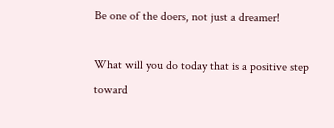Be one of the doers, not just a dreamer!

What will you do today that is a positive step toward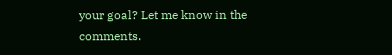your goal? Let me know in the comments.